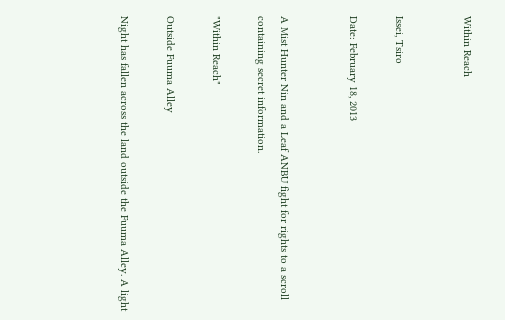Within Reach


Issei, Tsiro

Date: February 18, 2013


A Mist Hunter Nin and a Leaf ANBU fight for rights to a scroll containing secret information.

"Within Reach"

Outside Fuuma Alley

Night has fallen across the land outside the Fuuma Alley. A light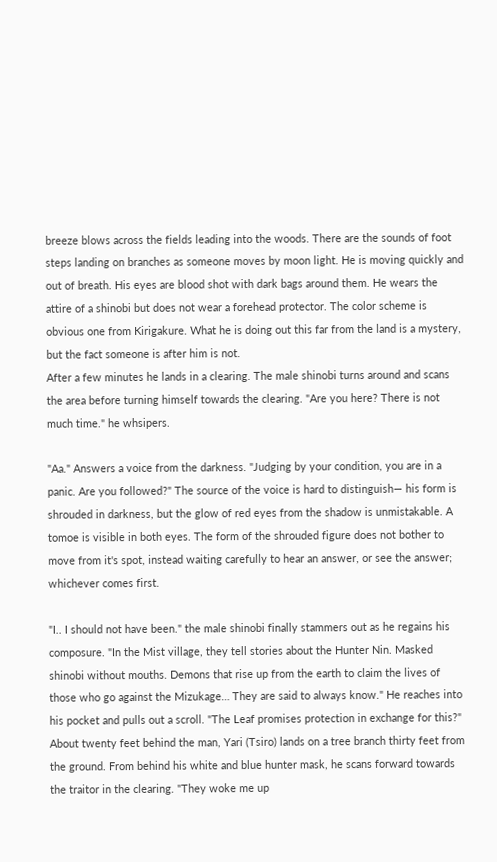breeze blows across the fields leading into the woods. There are the sounds of foot steps landing on branches as someone moves by moon light. He is moving quickly and out of breath. His eyes are blood shot with dark bags around them. He wears the attire of a shinobi but does not wear a forehead protector. The color scheme is obvious one from Kirigakure. What he is doing out this far from the land is a mystery, but the fact someone is after him is not.
After a few minutes he lands in a clearing. The male shinobi turns around and scans the area before turning himself towards the clearing. "Are you here? There is not much time." he whsipers.

"Aa." Answers a voice from the darkness. "Judging by your condition, you are in a panic. Are you followed?" The source of the voice is hard to distinguish— his form is shrouded in darkness, but the glow of red eyes from the shadow is unmistakable. A tomoe is visible in both eyes. The form of the shrouded figure does not bother to move from it's spot, instead waiting carefully to hear an answer, or see the answer; whichever comes first.

"I.. I should not have been." the male shinobi finally stammers out as he regains his composure. "In the Mist village, they tell stories about the Hunter Nin. Masked shinobi without mouths. Demons that rise up from the earth to claim the lives of those who go against the Mizukage… They are said to always know." He reaches into his pocket and pulls out a scroll. "The Leaf promises protection in exchange for this?"
About twenty feet behind the man, Yari (Tsiro) lands on a tree branch thirty feet from the ground. From behind his white and blue hunter mask, he scans forward towards the traitor in the clearing. "They woke me up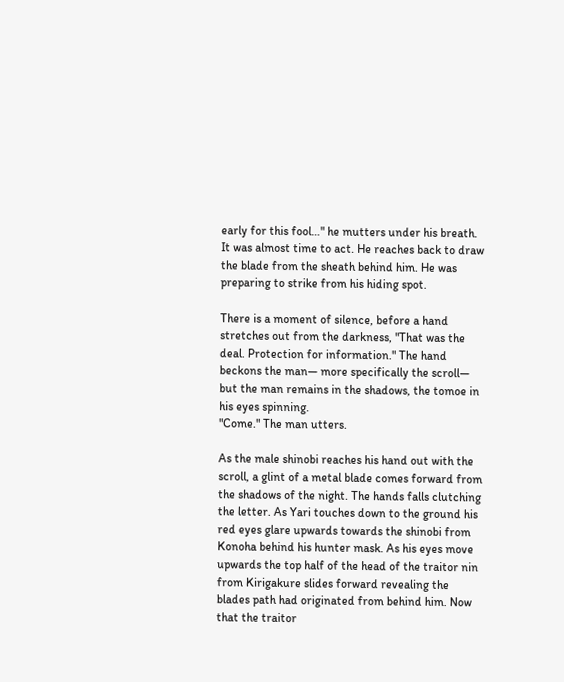early for this fool…" he mutters under his breath. It was almost time to act. He reaches back to draw the blade from the sheath behind him. He was preparing to strike from his hiding spot.

There is a moment of silence, before a hand stretches out from the darkness, "That was the deal. Protection for information." The hand beckons the man— more specifically the scroll— but the man remains in the shadows, the tomoe in his eyes spinning.
"Come." The man utters.

As the male shinobi reaches his hand out with the scroll, a glint of a metal blade comes forward from the shadows of the night. The hands falls clutching the letter. As Yari touches down to the ground his red eyes glare upwards towards the shinobi from Konoha behind his hunter mask. As his eyes move upwards the top half of the head of the traitor nin from Kirigakure slides forward revealing the blades path had originated from behind him. Now that the traitor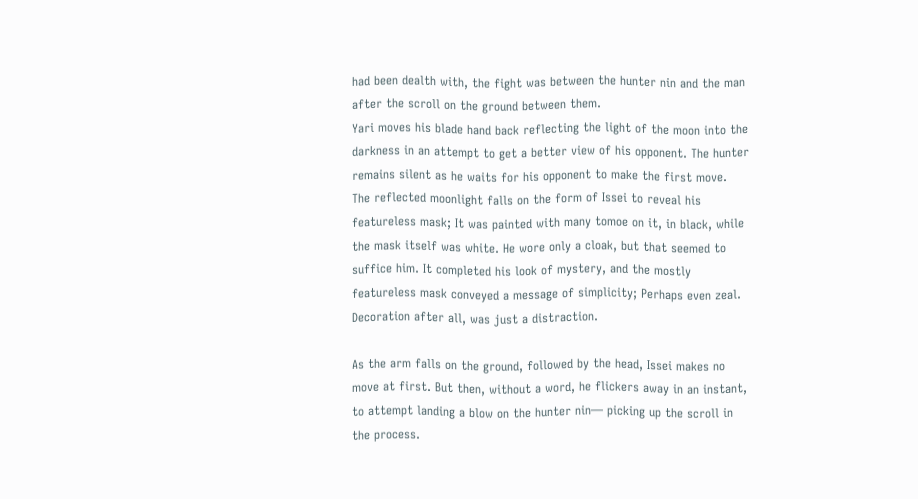had been dealth with, the fight was between the hunter nin and the man after the scroll on the ground between them.
Yari moves his blade hand back reflecting the light of the moon into the darkness in an attempt to get a better view of his opponent. The hunter remains silent as he waits for his opponent to make the first move.
The reflected moonlight falls on the form of Issei to reveal his featureless mask; It was painted with many tomoe on it, in black, while the mask itself was white. He wore only a cloak, but that seemed to suffice him. It completed his look of mystery, and the mostly featureless mask conveyed a message of simplicity; Perhaps even zeal. Decoration after all, was just a distraction.

As the arm falls on the ground, followed by the head, Issei makes no move at first. But then, without a word, he flickers away in an instant, to attempt landing a blow on the hunter nin— picking up the scroll in the process.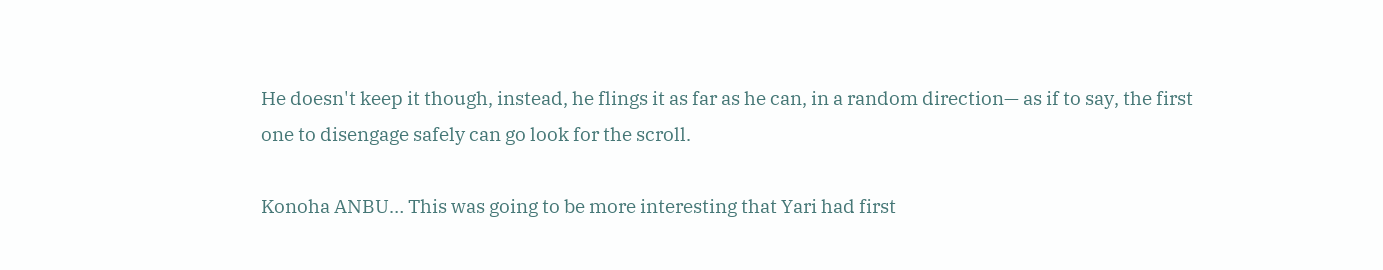He doesn't keep it though, instead, he flings it as far as he can, in a random direction— as if to say, the first one to disengage safely can go look for the scroll.

Konoha ANBU… This was going to be more interesting that Yari had first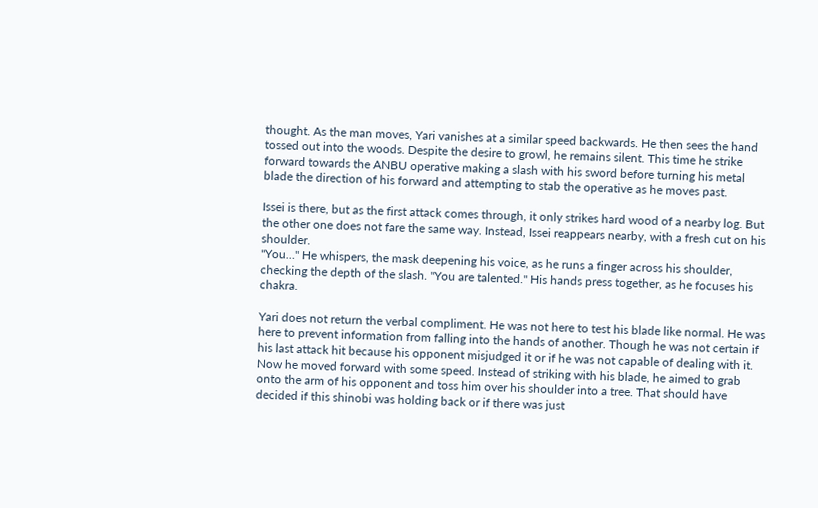thought. As the man moves, Yari vanishes at a similar speed backwards. He then sees the hand tossed out into the woods. Despite the desire to growl, he remains silent. This time he strike forward towards the ANBU operative making a slash with his sword before turning his metal blade the direction of his forward and attempting to stab the operative as he moves past.

Issei is there, but as the first attack comes through, it only strikes hard wood of a nearby log. But the other one does not fare the same way. Instead, Issei reappears nearby, with a fresh cut on his shoulder.
"You…" He whispers, the mask deepening his voice, as he runs a finger across his shoulder, checking the depth of the slash. "You are talented." His hands press together, as he focuses his chakra.

Yari does not return the verbal compliment. He was not here to test his blade like normal. He was here to prevent information from falling into the hands of another. Though he was not certain if his last attack hit because his opponent misjudged it or if he was not capable of dealing with it. Now he moved forward with some speed. Instead of striking with his blade, he aimed to grab onto the arm of his opponent and toss him over his shoulder into a tree. That should have decided if this shinobi was holding back or if there was just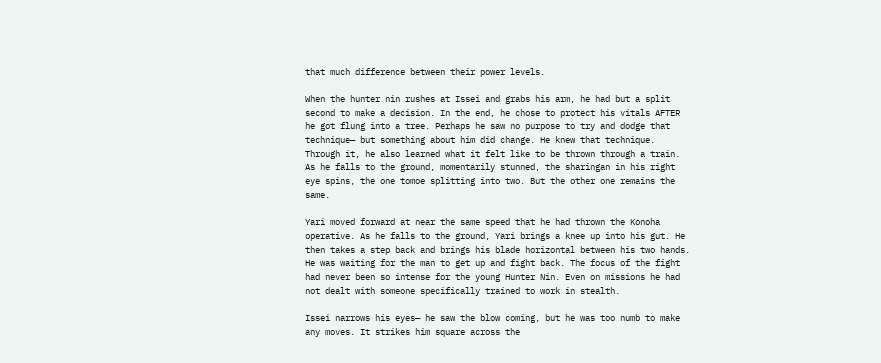that much difference between their power levels.

When the hunter nin rushes at Issei and grabs his arm, he had but a split second to make a decision. In the end, he chose to protect his vitals AFTER he got flung into a tree. Perhaps he saw no purpose to try and dodge that technique— but something about him did change. He knew that technique. Through it, he also learned what it felt like to be thrown through a train.
As he falls to the ground, momentarily stunned, the sharingan in his right eye spins, the one tomoe splitting into two. But the other one remains the same.

Yari moved forward at near the same speed that he had thrown the Konoha operative. As he falls to the ground, Yari brings a knee up into his gut. He then takes a step back and brings his blade horizontal between his two hands. He was waiting for the man to get up and fight back. The focus of the fight had never been so intense for the young Hunter Nin. Even on missions he had not dealt with someone specifically trained to work in stealth.

Issei narrows his eyes— he saw the blow coming, but he was too numb to make any moves. It strikes him square across the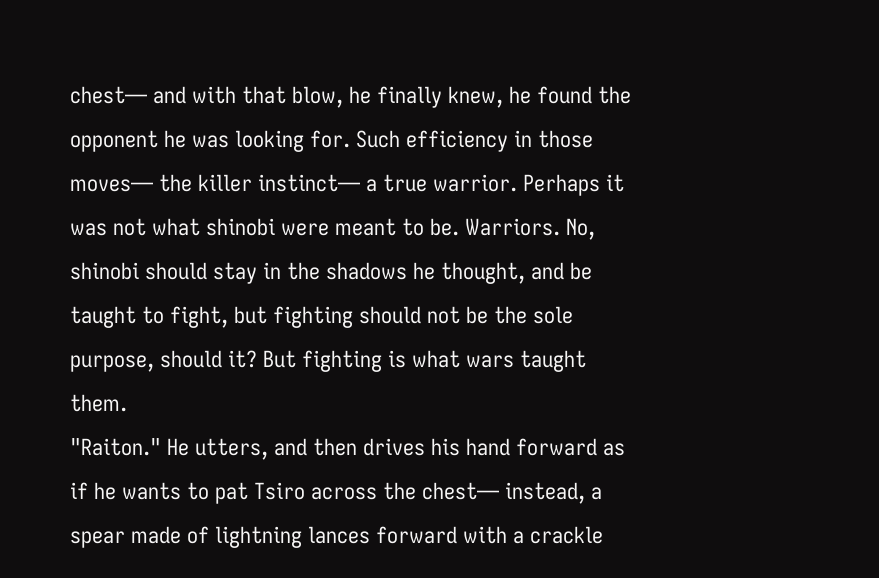chest— and with that blow, he finally knew, he found the opponent he was looking for. Such efficiency in those moves— the killer instinct— a true warrior. Perhaps it was not what shinobi were meant to be. Warriors. No, shinobi should stay in the shadows he thought, and be taught to fight, but fighting should not be the sole purpose, should it? But fighting is what wars taught them.
"Raiton." He utters, and then drives his hand forward as if he wants to pat Tsiro across the chest— instead, a spear made of lightning lances forward with a crackle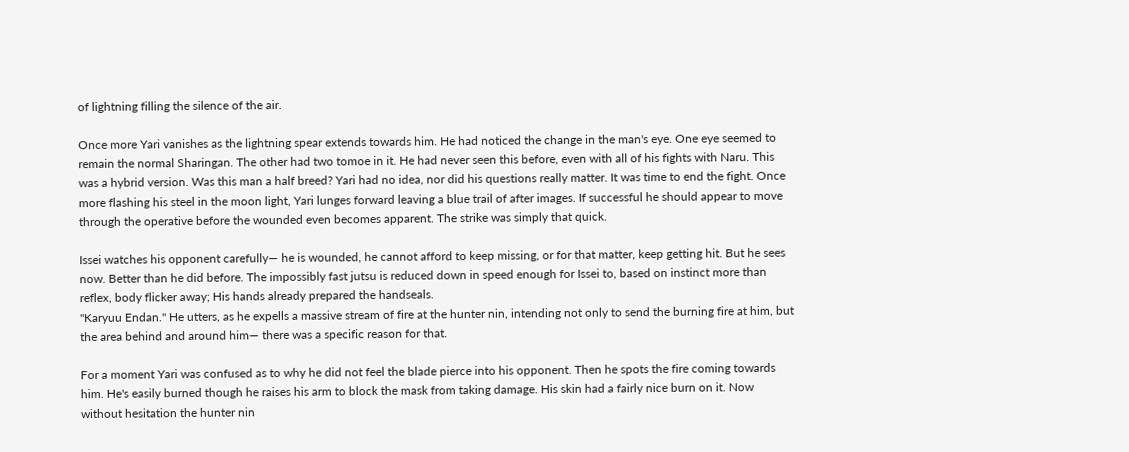of lightning filling the silence of the air.

Once more Yari vanishes as the lightning spear extends towards him. He had noticed the change in the man's eye. One eye seemed to remain the normal Sharingan. The other had two tomoe in it. He had never seen this before, even with all of his fights with Naru. This was a hybrid version. Was this man a half breed? Yari had no idea, nor did his questions really matter. It was time to end the fight. Once more flashing his steel in the moon light, Yari lunges forward leaving a blue trail of after images. If successful he should appear to move through the operative before the wounded even becomes apparent. The strike was simply that quick.

Issei watches his opponent carefully— he is wounded, he cannot afford to keep missing, or for that matter, keep getting hit. But he sees now. Better than he did before. The impossibly fast jutsu is reduced down in speed enough for Issei to, based on instinct more than reflex, body flicker away; His hands already prepared the handseals.
"Karyuu Endan." He utters, as he expells a massive stream of fire at the hunter nin, intending not only to send the burning fire at him, but the area behind and around him— there was a specific reason for that.

For a moment Yari was confused as to why he did not feel the blade pierce into his opponent. Then he spots the fire coming towards him. He's easily burned though he raises his arm to block the mask from taking damage. His skin had a fairly nice burn on it. Now without hesitation the hunter nin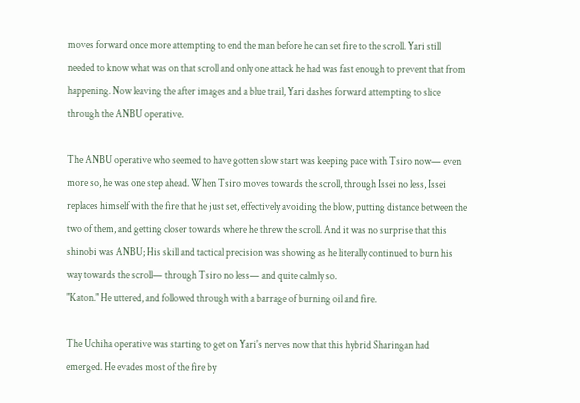moves forward once more attempting to end the man before he can set fire to the scroll. Yari still needed to know what was on that scroll and only one attack he had was fast enough to prevent that from happening. Now leaving the after images and a blue trail, Yari dashes forward attempting to slice through the ANBU operative.

The ANBU operative who seemed to have gotten slow start was keeping pace with Tsiro now— even more so, he was one step ahead. When Tsiro moves towards the scroll, through Issei no less, Issei replaces himself with the fire that he just set, effectively avoiding the blow, putting distance between the two of them, and getting closer towards where he threw the scroll. And it was no surprise that this shinobi was ANBU; His skill and tactical precision was showing as he literally continued to burn his way towards the scroll— through Tsiro no less— and quite calmly so.
"Katon." He uttered, and followed through with a barrage of burning oil and fire.

The Uchiha operative was starting to get on Yari's nerves now that this hybrid Sharingan had emerged. He evades most of the fire by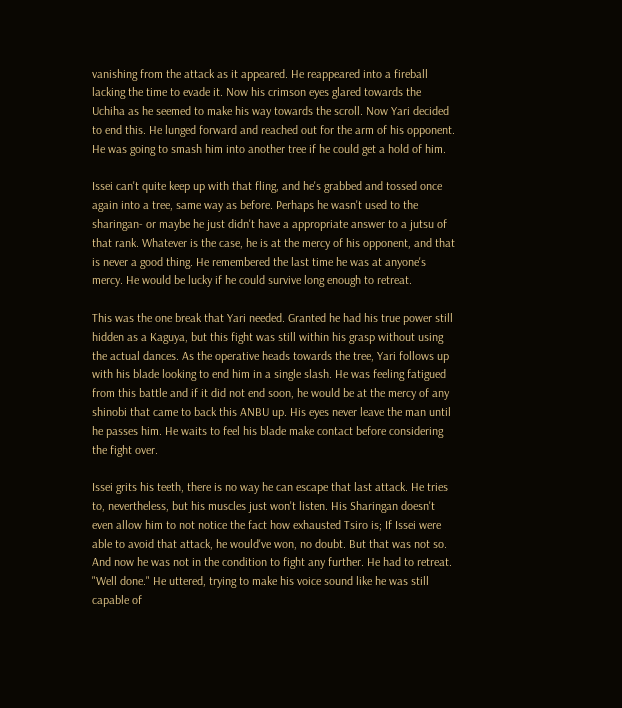vanishing from the attack as it appeared. He reappeared into a fireball lacking the time to evade it. Now his crimson eyes glared towards the Uchiha as he seemed to make his way towards the scroll. Now Yari decided to end this. He lunged forward and reached out for the arm of his opponent. He was going to smash him into another tree if he could get a hold of him.

Issei can't quite keep up with that fling, and he's grabbed and tossed once again into a tree, same way as before. Perhaps he wasn't used to the sharingan- or maybe he just didn't have a appropriate answer to a jutsu of that rank. Whatever is the case, he is at the mercy of his opponent, and that is never a good thing. He remembered the last time he was at anyone's mercy. He would be lucky if he could survive long enough to retreat.

This was the one break that Yari needed. Granted he had his true power still hidden as a Kaguya, but this fight was still within his grasp without using the actual dances. As the operative heads towards the tree, Yari follows up with his blade looking to end him in a single slash. He was feeling fatigued from this battle and if it did not end soon, he would be at the mercy of any shinobi that came to back this ANBU up. His eyes never leave the man until he passes him. He waits to feel his blade make contact before considering the fight over.

Issei grits his teeth, there is no way he can escape that last attack. He tries to, nevertheless, but his muscles just won't listen. His Sharingan doesn't even allow him to not notice the fact how exhausted Tsiro is; If Issei were able to avoid that attack, he would've won, no doubt. But that was not so. And now he was not in the condition to fight any further. He had to retreat.
"Well done." He uttered, trying to make his voice sound like he was still capable of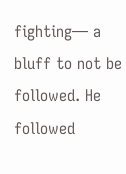fighting— a bluff to not be followed. He followed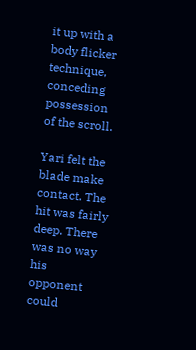it up with a body flicker technique, conceding possession of the scroll.

Yari felt the blade make contact. The hit was fairly deep. There was no way his opponent could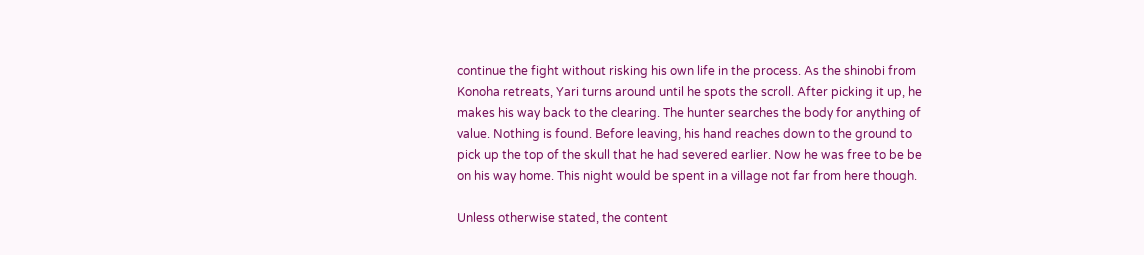continue the fight without risking his own life in the process. As the shinobi from Konoha retreats, Yari turns around until he spots the scroll. After picking it up, he makes his way back to the clearing. The hunter searches the body for anything of value. Nothing is found. Before leaving, his hand reaches down to the ground to pick up the top of the skull that he had severed earlier. Now he was free to be be on his way home. This night would be spent in a village not far from here though.

Unless otherwise stated, the content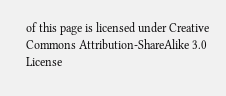of this page is licensed under Creative Commons Attribution-ShareAlike 3.0 License